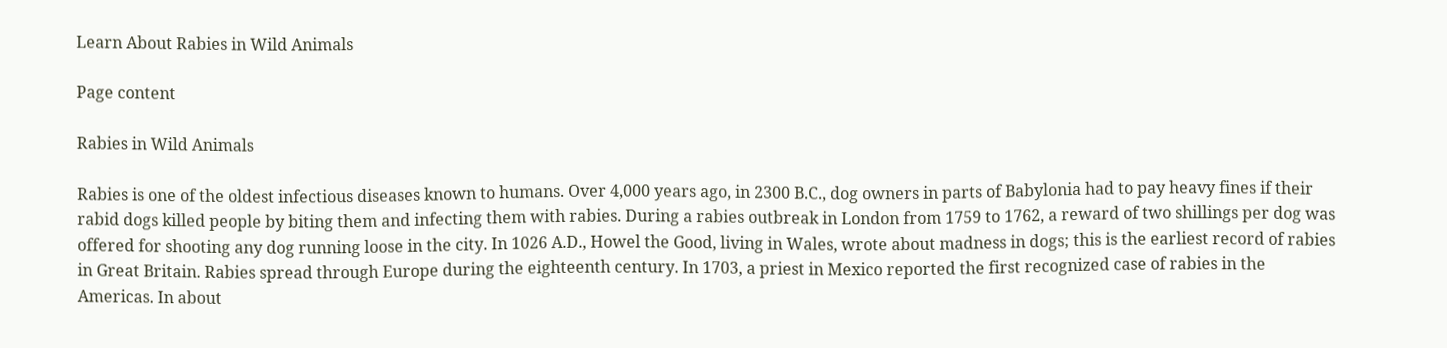Learn About Rabies in Wild Animals

Page content

Rabies in Wild Animals

Rabies is one of the oldest infectious diseases known to humans. Over 4,000 years ago, in 2300 B.C., dog owners in parts of Babylonia had to pay heavy fines if their rabid dogs killed people by biting them and infecting them with rabies. During a rabies outbreak in London from 1759 to 1762, a reward of two shillings per dog was offered for shooting any dog running loose in the city. In 1026 A.D., Howel the Good, living in Wales, wrote about madness in dogs; this is the earliest record of rabies in Great Britain. Rabies spread through Europe during the eighteenth century. In 1703, a priest in Mexico reported the first recognized case of rabies in the Americas. In about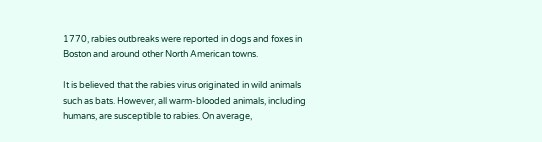1770, rabies outbreaks were reported in dogs and foxes in Boston and around other North American towns.

It is believed that the rabies virus originated in wild animals such as bats. However, all warm-blooded animals, including humans, are susceptible to rabies. On average,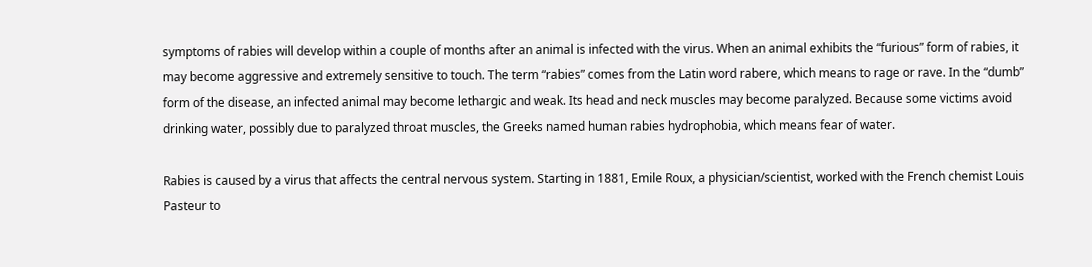symptoms of rabies will develop within a couple of months after an animal is infected with the virus. When an animal exhibits the “furious” form of rabies, it may become aggressive and extremely sensitive to touch. The term “rabies” comes from the Latin word rabere, which means to rage or rave. In the “dumb” form of the disease, an infected animal may become lethargic and weak. Its head and neck muscles may become paralyzed. Because some victims avoid drinking water, possibly due to paralyzed throat muscles, the Greeks named human rabies hydrophobia, which means fear of water.

Rabies is caused by a virus that affects the central nervous system. Starting in 1881, Emile Roux, a physician/scientist, worked with the French chemist Louis Pasteur to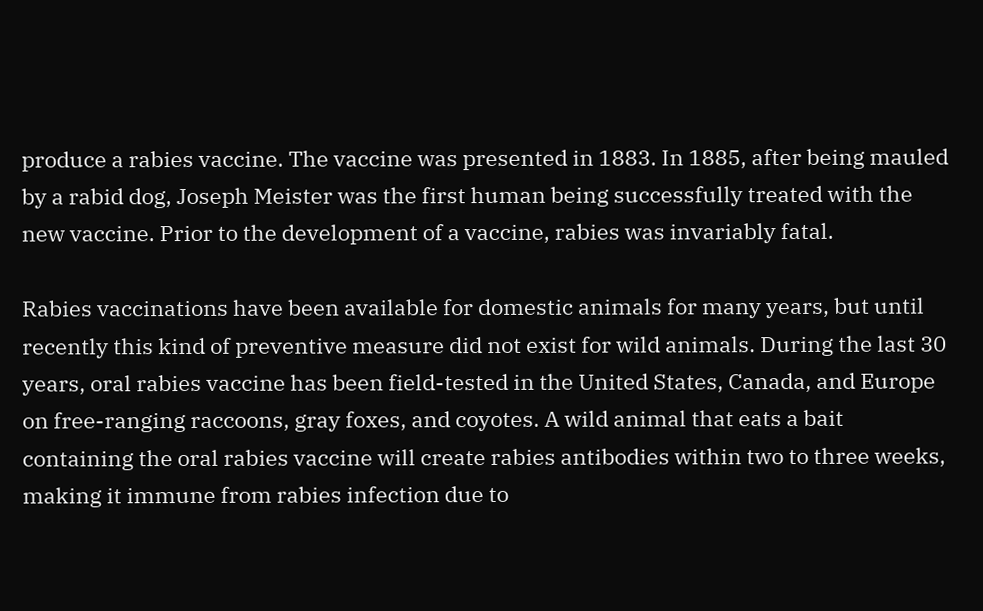produce a rabies vaccine. The vaccine was presented in 1883. In 1885, after being mauled by a rabid dog, Joseph Meister was the first human being successfully treated with the new vaccine. Prior to the development of a vaccine, rabies was invariably fatal.

Rabies vaccinations have been available for domestic animals for many years, but until recently this kind of preventive measure did not exist for wild animals. During the last 30 years, oral rabies vaccine has been field-tested in the United States, Canada, and Europe on free-ranging raccoons, gray foxes, and coyotes. A wild animal that eats a bait containing the oral rabies vaccine will create rabies antibodies within two to three weeks, making it immune from rabies infection due to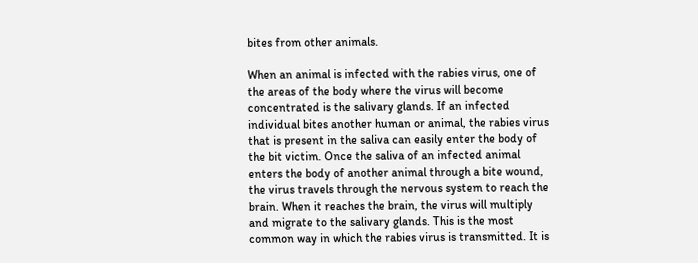bites from other animals.

When an animal is infected with the rabies virus, one of the areas of the body where the virus will become concentrated is the salivary glands. If an infected individual bites another human or animal, the rabies virus that is present in the saliva can easily enter the body of the bit victim. Once the saliva of an infected animal enters the body of another animal through a bite wound, the virus travels through the nervous system to reach the brain. When it reaches the brain, the virus will multiply and migrate to the salivary glands. This is the most common way in which the rabies virus is transmitted. It is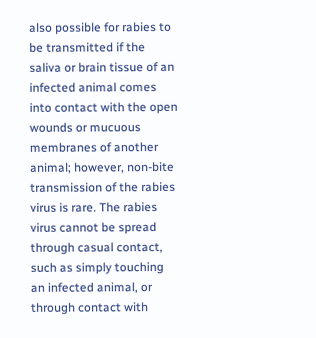also possible for rabies to be transmitted if the saliva or brain tissue of an infected animal comes into contact with the open wounds or mucuous membranes of another animal; however, non-bite transmission of the rabies virus is rare. The rabies virus cannot be spread through casual contact, such as simply touching an infected animal, or through contact with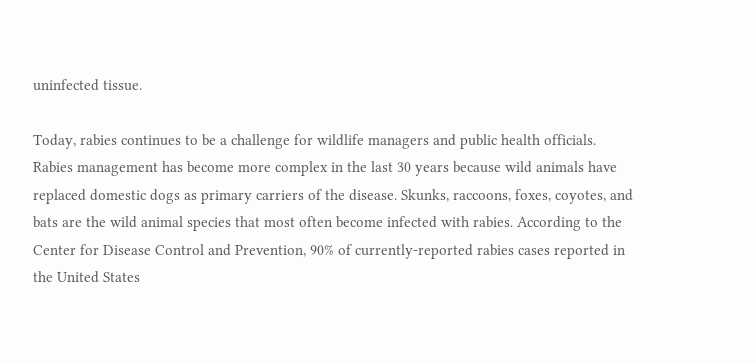uninfected tissue.

Today, rabies continues to be a challenge for wildlife managers and public health officials. Rabies management has become more complex in the last 30 years because wild animals have replaced domestic dogs as primary carriers of the disease. Skunks, raccoons, foxes, coyotes, and bats are the wild animal species that most often become infected with rabies. According to the Center for Disease Control and Prevention, 90% of currently-reported rabies cases reported in the United States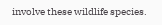involve these wildlife species.